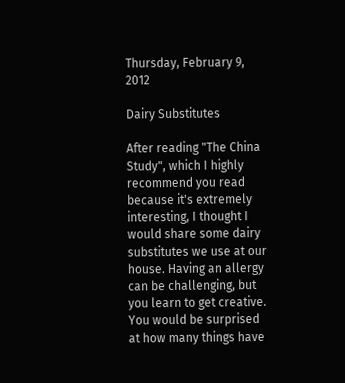Thursday, February 9, 2012

Dairy Substitutes

After reading "The China Study", which I highly recommend you read because it's extremely interesting, I thought I would share some dairy substitutes we use at our house. Having an allergy can be challenging, but you learn to get creative. You would be surprised at how many things have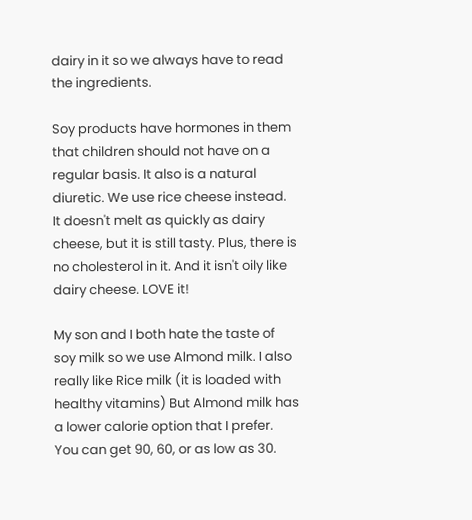dairy in it so we always have to read the ingredients.

Soy products have hormones in them that children should not have on a regular basis. It also is a natural diuretic. We use rice cheese instead.  It doesn't melt as quickly as dairy cheese, but it is still tasty. Plus, there is no cholesterol in it. And it isn't oily like dairy cheese. LOVE it!

My son and I both hate the taste of soy milk so we use Almond milk. I also really like Rice milk (it is loaded with healthy vitamins) But Almond milk has a lower calorie option that I prefer. You can get 90, 60, or as low as 30.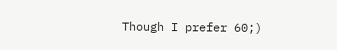Though I prefer 60;)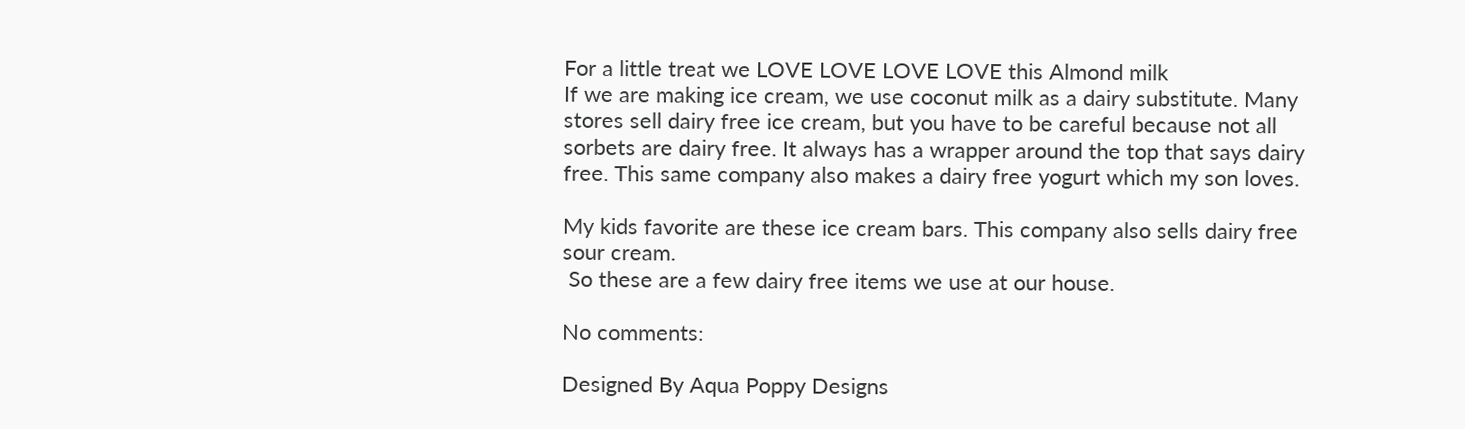For a little treat we LOVE LOVE LOVE LOVE this Almond milk
If we are making ice cream, we use coconut milk as a dairy substitute. Many stores sell dairy free ice cream, but you have to be careful because not all sorbets are dairy free. It always has a wrapper around the top that says dairy free. This same company also makes a dairy free yogurt which my son loves.

My kids favorite are these ice cream bars. This company also sells dairy free sour cream.
 So these are a few dairy free items we use at our house.

No comments:

Designed By Aqua Poppy Designs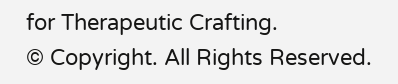for Therapeutic Crafting.
© Copyright. All Rights Reserved.